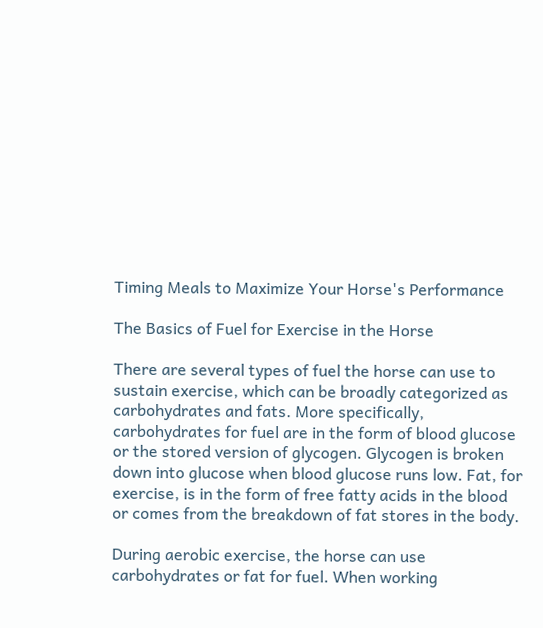Timing Meals to Maximize Your Horse's Performance

The Basics of Fuel for Exercise in the Horse

There are several types of fuel the horse can use to sustain exercise, which can be broadly categorized as carbohydrates and fats. More specifically, carbohydrates for fuel are in the form of blood glucose or the stored version of glycogen. Glycogen is broken down into glucose when blood glucose runs low. Fat, for exercise, is in the form of free fatty acids in the blood or comes from the breakdown of fat stores in the body.

During aerobic exercise, the horse can use carbohydrates or fat for fuel. When working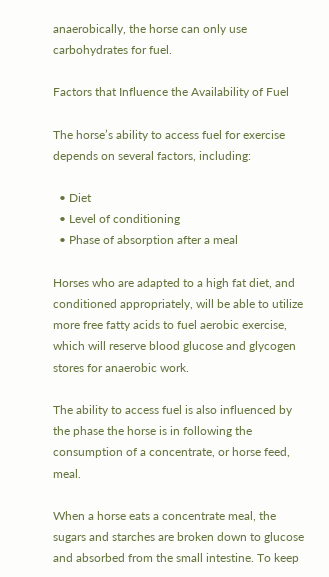anaerobically, the horse can only use carbohydrates for fuel.

Factors that Influence the Availability of Fuel

The horse’s ability to access fuel for exercise depends on several factors, including:

  • Diet
  • Level of conditioning
  • Phase of absorption after a meal

Horses who are adapted to a high fat diet, and conditioned appropriately, will be able to utilize more free fatty acids to fuel aerobic exercise, which will reserve blood glucose and glycogen stores for anaerobic work.

The ability to access fuel is also influenced by the phase the horse is in following the consumption of a concentrate, or horse feed, meal.

When a horse eats a concentrate meal, the sugars and starches are broken down to glucose and absorbed from the small intestine. To keep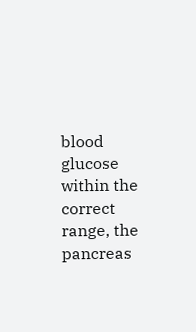blood glucose within the correct range, the pancreas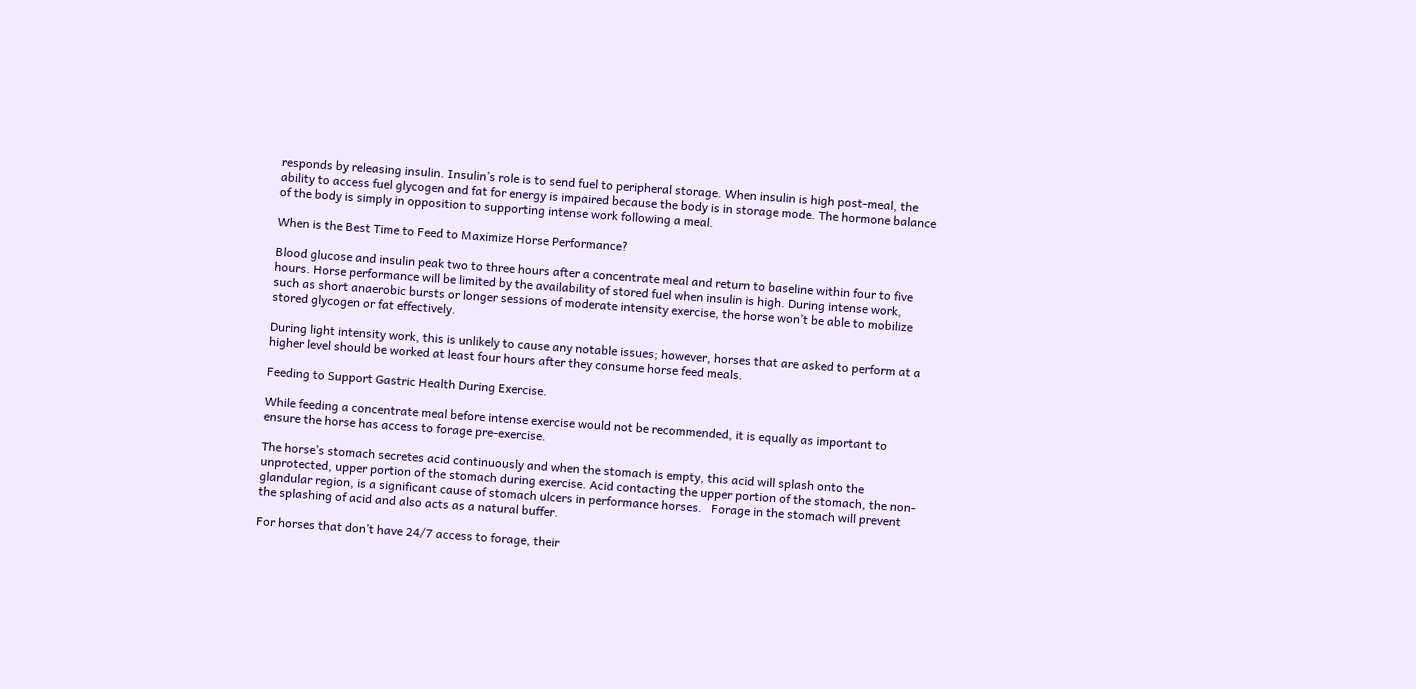responds by releasing insulin. Insulin’s role is to send fuel to peripheral storage. When insulin is high post-meal, the ability to access fuel glycogen and fat for energy is impaired because the body is in storage mode. The hormone balance of the body is simply in opposition to supporting intense work following a meal.

When is the Best Time to Feed to Maximize Horse Performance?

Blood glucose and insulin peak two to three hours after a concentrate meal and return to baseline within four to five hours. Horse performance will be limited by the availability of stored fuel when insulin is high. During intense work, such as short anaerobic bursts or longer sessions of moderate intensity exercise, the horse won’t be able to mobilize stored glycogen or fat effectively.

During light intensity work, this is unlikely to cause any notable issues; however, horses that are asked to perform at a higher level should be worked at least four hours after they consume horse feed meals.

Feeding to Support Gastric Health During Exercise.

While feeding a concentrate meal before intense exercise would not be recommended, it is equally as important to ensure the horse has access to forage pre-exercise.

The horse’s stomach secretes acid continuously and when the stomach is empty, this acid will splash onto the unprotected, upper portion of the stomach during exercise. Acid contacting the upper portion of the stomach, the non-glandular region, is a significant cause of stomach ulcers in performance horses.   Forage in the stomach will prevent the splashing of acid and also acts as a natural buffer.

For horses that don’t have 24/7 access to forage, their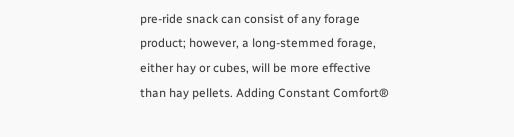pre-ride snack can consist of any forage product; however, a long-stemmed forage, either hay or cubes, will be more effective than hay pellets. Adding Constant Comfort®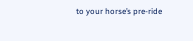to your horse’s pre-ride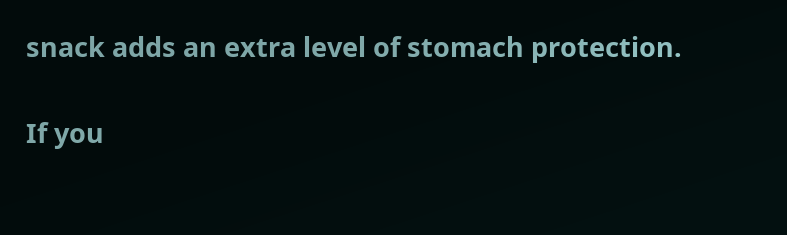snack adds an extra level of stomach protection.

If you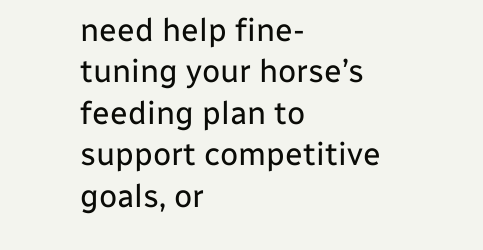need help fine-tuning your horse’s feeding plan to support competitive goals, or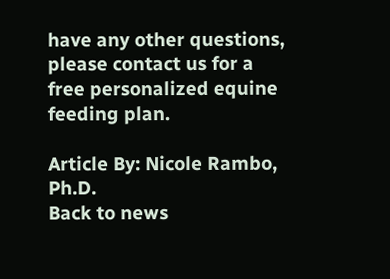have any other questions, please contact us for a free personalized equine feeding plan.

Article By: Nicole Rambo, Ph.D.
Back to news